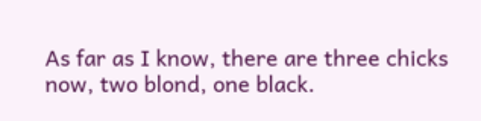As far as I know, there are three chicks now, two blond, one black.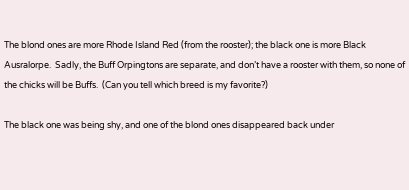The blond ones are more Rhode Island Red (from the rooster); the black one is more Black Ausralorpe.  Sadly, the Buff Orpingtons are separate, and don’t have a rooster with them, so none of the chicks will be Buffs.  (Can you tell which breed is my favorite?)

The black one was being shy, and one of the blond ones disappeared back under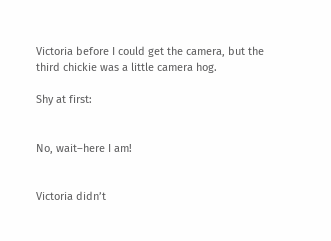Victoria before I could get the camera, but the third chickie was a little camera hog.

Shy at first:


No, wait–here I am!


Victoria didn’t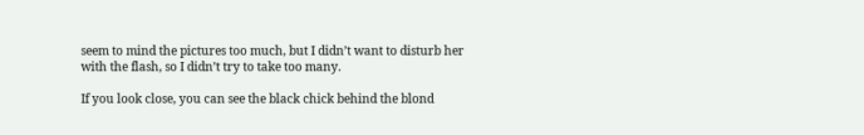seem to mind the pictures too much, but I didn’t want to disturb her with the flash, so I didn’t try to take too many.

If you look close, you can see the black chick behind the blond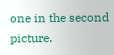one in the second picture.